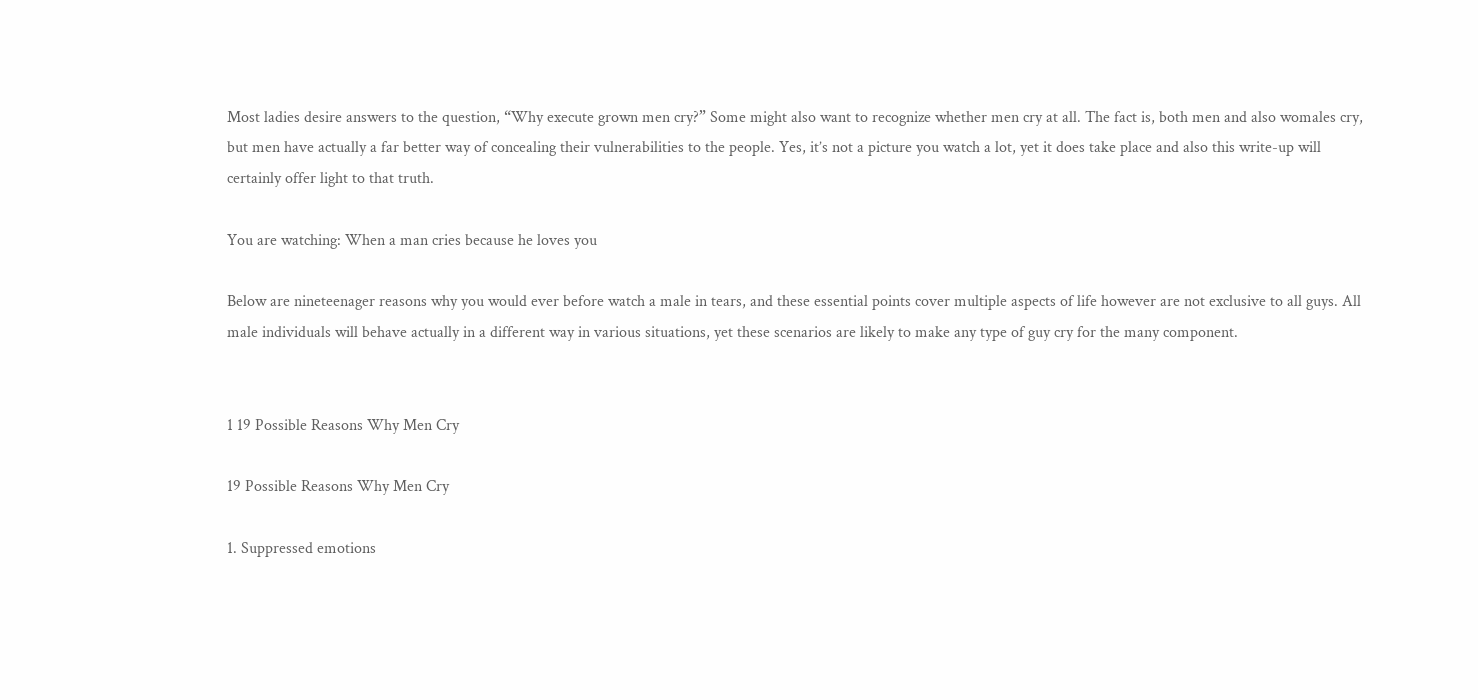Most ladies desire answers to the question, “Why execute grown men cry?” Some might also want to recognize whether men cry at all. The fact is, both men and also womales cry, but men have actually a far better way of concealing their vulnerabilities to the people. Yes, it’s not a picture you watch a lot, yet it does take place and also this write-up will certainly offer light to that truth.

You are watching: When a man cries because he loves you

Below are nineteenager reasons why you would ever before watch a male in tears, and these essential points cover multiple aspects of life however are not exclusive to all guys. All male individuals will behave actually in a different way in various situations, yet these scenarios are likely to make any type of guy cry for the many component.


1 19 Possible Reasons Why Men Cry

19 Possible Reasons Why Men Cry

1. Suppressed emotions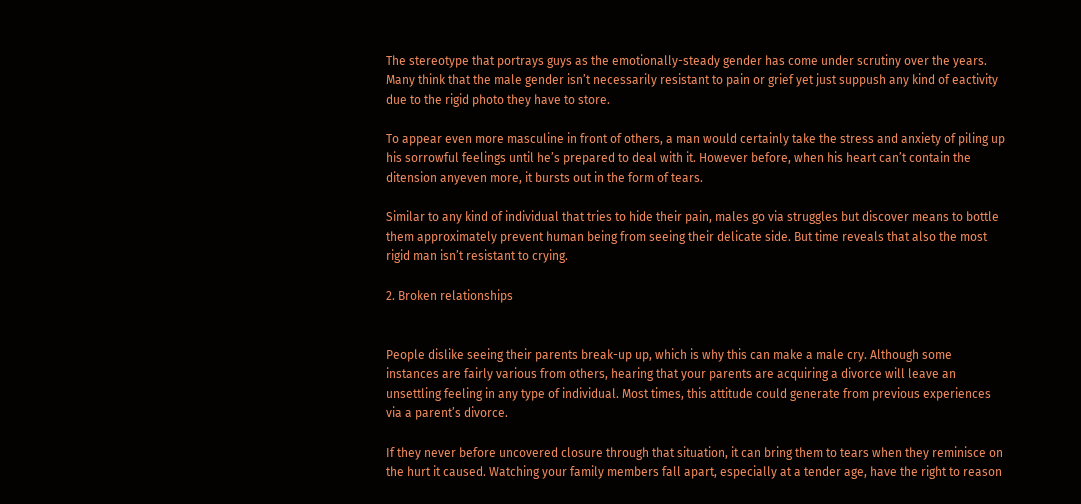The stereotype that portrays guys as the emotionally-steady gender has come under scrutiny over the years. Many think that the male gender isn’t necessarily resistant to pain or grief yet just suppush any kind of eactivity due to the rigid photo they have to store.

To appear even more masculine in front of others, a man would certainly take the stress and anxiety of piling up his sorrowful feelings until he’s prepared to deal with it. However before, when his heart can’t contain the ditension anyeven more, it bursts out in the form of tears.

Similar to any kind of individual that tries to hide their pain, males go via struggles but discover means to bottle them approximately prevent human being from seeing their delicate side. But time reveals that also the most rigid man isn’t resistant to crying.

2. Broken relationships


People dislike seeing their parents break-up up, which is why this can make a male cry. Although some instances are fairly various from others, hearing that your parents are acquiring a divorce will leave an unsettling feeling in any type of individual. Most times, this attitude could generate from previous experiences via a parent’s divorce.

If they never before uncovered closure through that situation, it can bring them to tears when they reminisce on the hurt it caused. Watching your family members fall apart, especially at a tender age, have the right to reason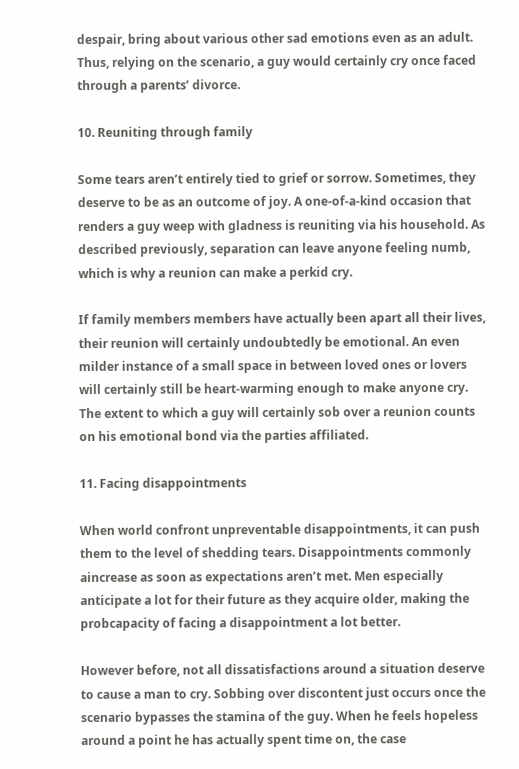despair, bring about various other sad emotions even as an adult. Thus, relying on the scenario, a guy would certainly cry once faced through a parents’ divorce.

10. Reuniting through family

Some tears aren’t entirely tied to grief or sorrow. Sometimes, they deserve to be as an outcome of joy. A one-of-a-kind occasion that renders a guy weep with gladness is reuniting via his household. As described previously, separation can leave anyone feeling numb, which is why a reunion can make a perkid cry.

If family members members have actually been apart all their lives, their reunion will certainly undoubtedly be emotional. An even milder instance of a small space in between loved ones or lovers will certainly still be heart-warming enough to make anyone cry. The extent to which a guy will certainly sob over a reunion counts on his emotional bond via the parties affiliated.

11. Facing disappointments

When world confront unpreventable disappointments, it can push them to the level of shedding tears. Disappointments commonly aincrease as soon as expectations aren’t met. Men especially anticipate a lot for their future as they acquire older, making the probcapacity of facing a disappointment a lot better.

However before, not all dissatisfactions around a situation deserve to cause a man to cry. Sobbing over discontent just occurs once the scenario bypasses the stamina of the guy. When he feels hopeless around a point he has actually spent time on, the case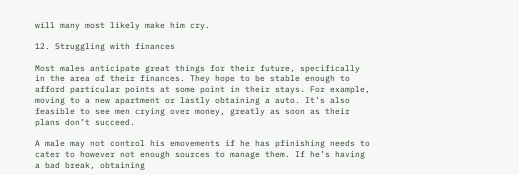will many most likely make him cry.

12. Struggling with finances

Most males anticipate great things for their future, specifically in the area of their finances. They hope to be stable enough to afford particular points at some point in their stays. For example, moving to a new apartment or lastly obtaining a auto. It’s also feasible to see men crying over money, greatly as soon as their plans don’t succeed.

A male may not control his emovements if he has pfinishing needs to cater to however not enough sources to manage them. If he’s having a bad break, obtaining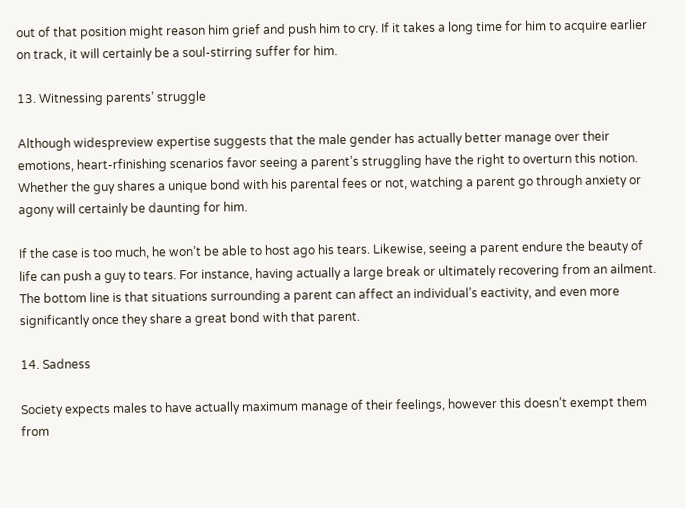out of that position might reason him grief and push him to cry. If it takes a long time for him to acquire earlier on track, it will certainly be a soul-stirring suffer for him.

13. Witnessing parents’ struggle

Although widespreview expertise suggests that the male gender has actually better manage over their emotions, heart-rfinishing scenarios favor seeing a parent’s struggling have the right to overturn this notion. Whether the guy shares a unique bond with his parental fees or not, watching a parent go through anxiety or agony will certainly be daunting for him.

If the case is too much, he won’t be able to host ago his tears. Likewise, seeing a parent endure the beauty of life can push a guy to tears. For instance, having actually a large break or ultimately recovering from an ailment. The bottom line is that situations surrounding a parent can affect an individual’s eactivity, and even more significantly once they share a great bond with that parent.

14. Sadness

Society expects males to have actually maximum manage of their feelings, however this doesn’t exempt them from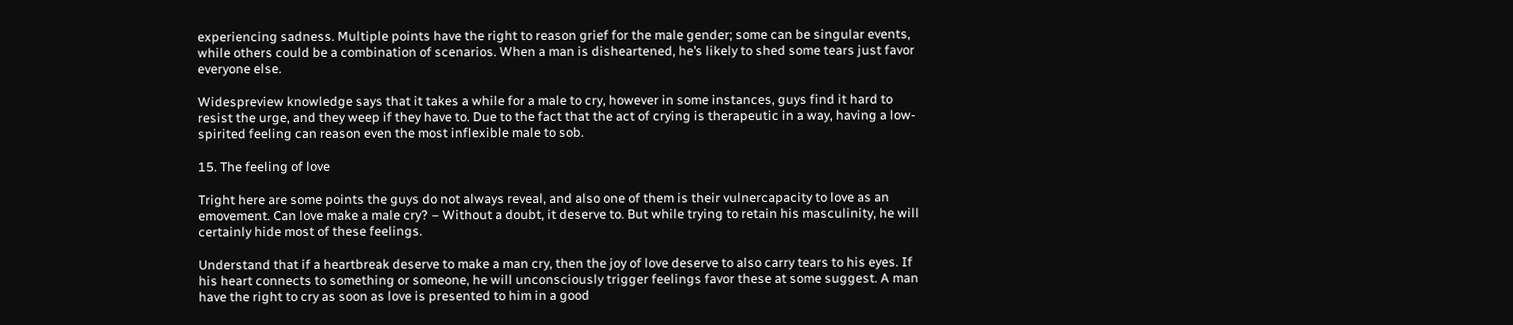experiencing sadness. Multiple points have the right to reason grief for the male gender; some can be singular events, while others could be a combination of scenarios. When a man is disheartened, he’s likely to shed some tears just favor everyone else.

Widespreview knowledge says that it takes a while for a male to cry, however in some instances, guys find it hard to resist the urge, and they weep if they have to. Due to the fact that the act of crying is therapeutic in a way, having a low-spirited feeling can reason even the most inflexible male to sob.

15. The feeling of love

Tright here are some points the guys do not always reveal, and also one of them is their vulnercapacity to love as an emovement. Can love make a male cry? – Without a doubt, it deserve to. But while trying to retain his masculinity, he will certainly hide most of these feelings.

Understand that if a heartbreak deserve to make a man cry, then the joy of love deserve to also carry tears to his eyes. If his heart connects to something or someone, he will unconsciously trigger feelings favor these at some suggest. A man have the right to cry as soon as love is presented to him in a good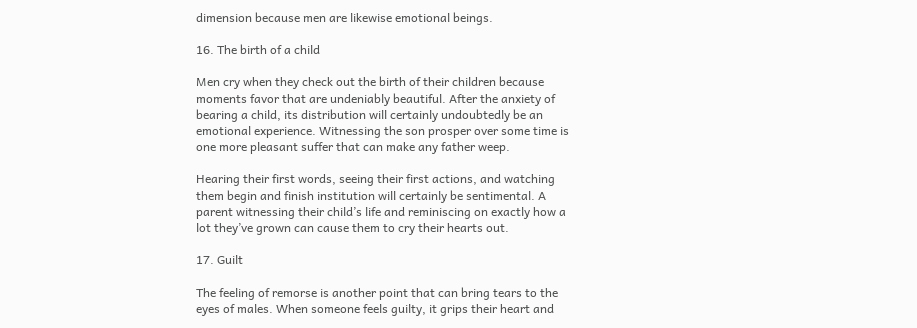dimension because men are likewise emotional beings.

16. The birth of a child

Men cry when they check out the birth of their children because moments favor that are undeniably beautiful. After the anxiety of bearing a child, its distribution will certainly undoubtedly be an emotional experience. Witnessing the son prosper over some time is one more pleasant suffer that can make any father weep.

Hearing their first words, seeing their first actions, and watching them begin and finish institution will certainly be sentimental. A parent witnessing their child’s life and reminiscing on exactly how a lot they’ve grown can cause them to cry their hearts out.

17. Guilt

The feeling of remorse is another point that can bring tears to the eyes of males. When someone feels guilty, it grips their heart and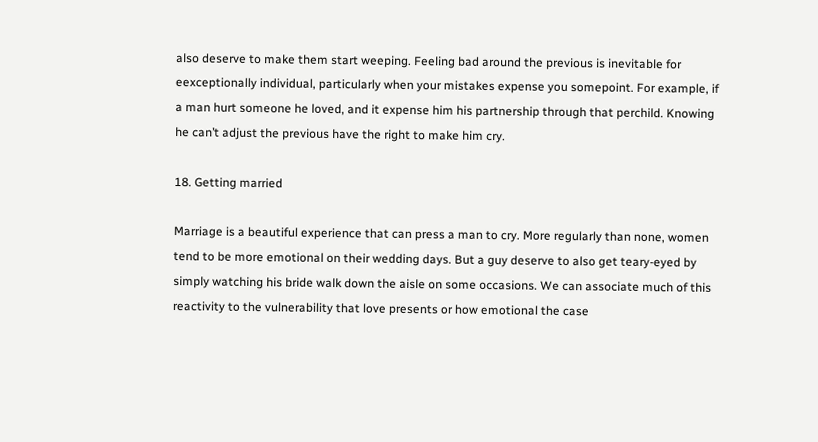also deserve to make them start weeping. Feeling bad around the previous is inevitable for eexceptionally individual, particularly when your mistakes expense you somepoint. For example, if a man hurt someone he loved, and it expense him his partnership through that perchild. Knowing he can’t adjust the previous have the right to make him cry.

18. Getting married

Marriage is a beautiful experience that can press a man to cry. More regularly than none, women tend to be more emotional on their wedding days. But a guy deserve to also get teary-eyed by simply watching his bride walk down the aisle on some occasions. We can associate much of this reactivity to the vulnerability that love presents or how emotional the case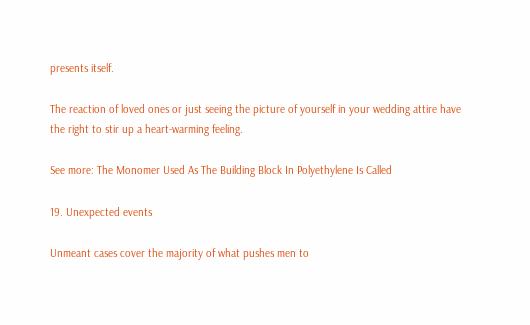presents itself.

The reaction of loved ones or just seeing the picture of yourself in your wedding attire have the right to stir up a heart-warming feeling.

See more: The Monomer Used As The Building Block In Polyethylene Is Called

19. Unexpected events

Unmeant cases cover the majority of what pushes men to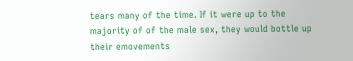tears many of the time. If it were up to the majority of of the male sex, they would bottle up their emovements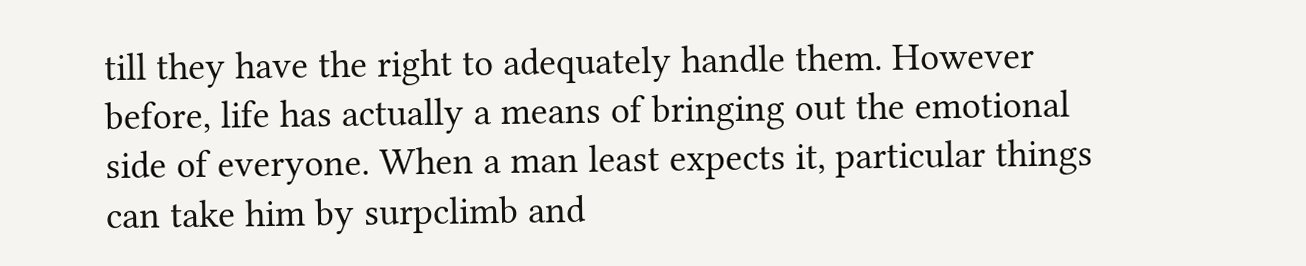till they have the right to adequately handle them. However before, life has actually a means of bringing out the emotional side of everyone. When a man least expects it, particular things can take him by surpclimb and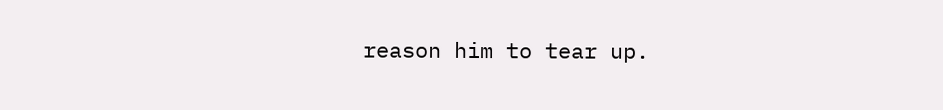reason him to tear up.